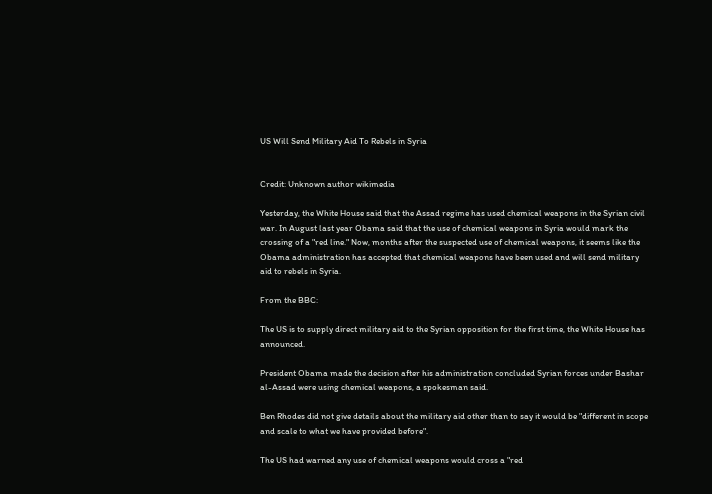US Will Send Military Aid To Rebels in Syria


Credit: Unknown author wikimedia

Yesterday, the White House said that the Assad regime has used chemical weapons in the Syrian civil war. In August last year Obama said that the use of chemical weapons in Syria would mark the crossing of a "red line." Now, months after the suspected use of chemical weapons, it seems like the Obama administration has accepted that chemical weapons have been used and will send military aid to rebels in Syria.

From the BBC:

The US is to supply direct military aid to the Syrian opposition for the first time, the White House has announced.

President Obama made the decision after his administration concluded Syrian forces under Bashar al-Assad were using chemical weapons, a spokesman said.

Ben Rhodes did not give details about the military aid other than to say it would be "different in scope and scale to what we have provided before".

The US had warned any use of chemical weapons would cross a "red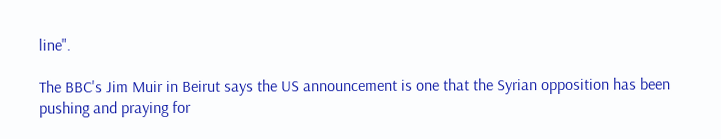line".

The BBC's Jim Muir in Beirut says the US announcement is one that the Syrian opposition has been pushing and praying for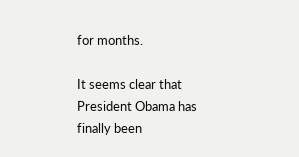for months.

It seems clear that President Obama has finally been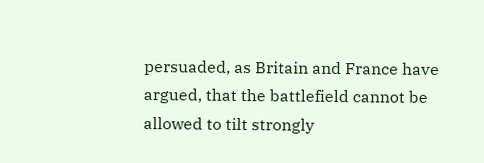persuaded, as Britain and France have argued, that the battlefield cannot be allowed to tilt strongly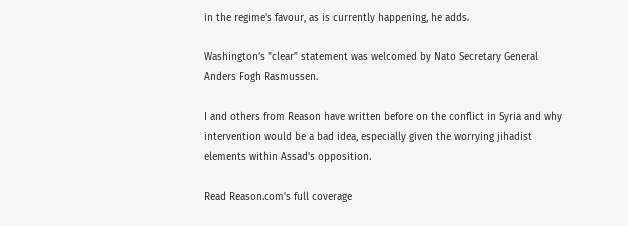in the regime's favour, as is currently happening, he adds.

Washington's "clear" statement was welcomed by Nato Secretary General Anders Fogh Rasmussen.

I and others from Reason have written before on the conflict in Syria and why intervention would be a bad idea, especially given the worrying jihadist elements within Assad's opposition.

Read Reason.com's full coverage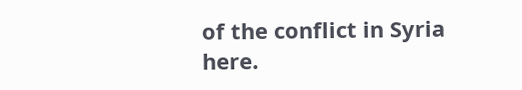of the conflict in Syria here.